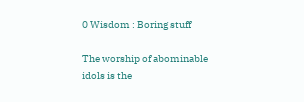0 Wisdom : Boring stuff

The worship of abominable idols is the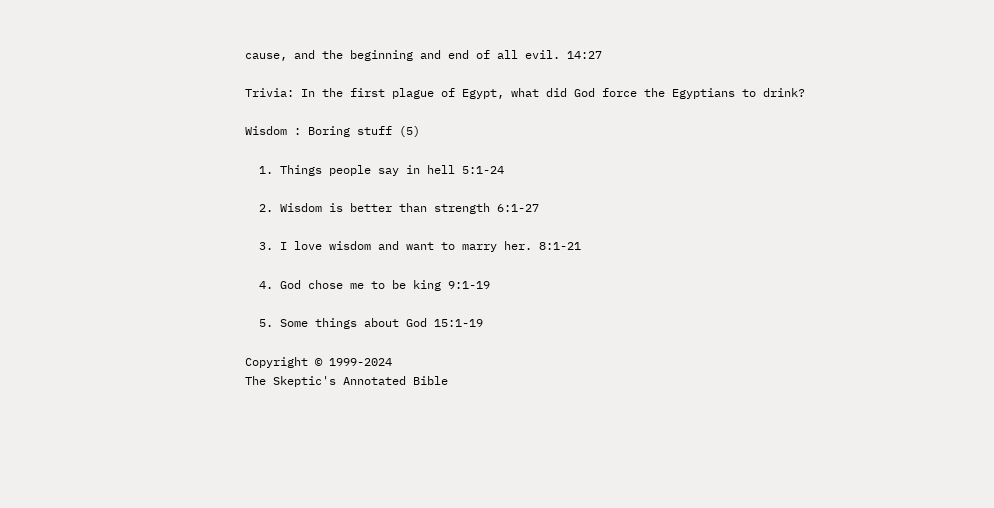cause, and the beginning and end of all evil. 14:27

Trivia: In the first plague of Egypt, what did God force the Egyptians to drink?

Wisdom : Boring stuff (5)

  1. Things people say in hell 5:1-24

  2. Wisdom is better than strength 6:1-27

  3. I love wisdom and want to marry her. 8:1-21

  4. God chose me to be king 9:1-19

  5. Some things about God 15:1-19

Copyright © 1999-2024
The Skeptic's Annotated Bible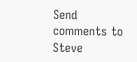Send comments to Steve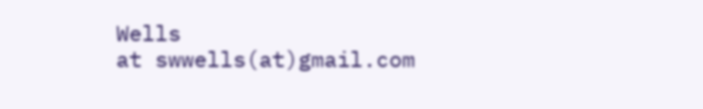Wells
at swwells(at)gmail.com